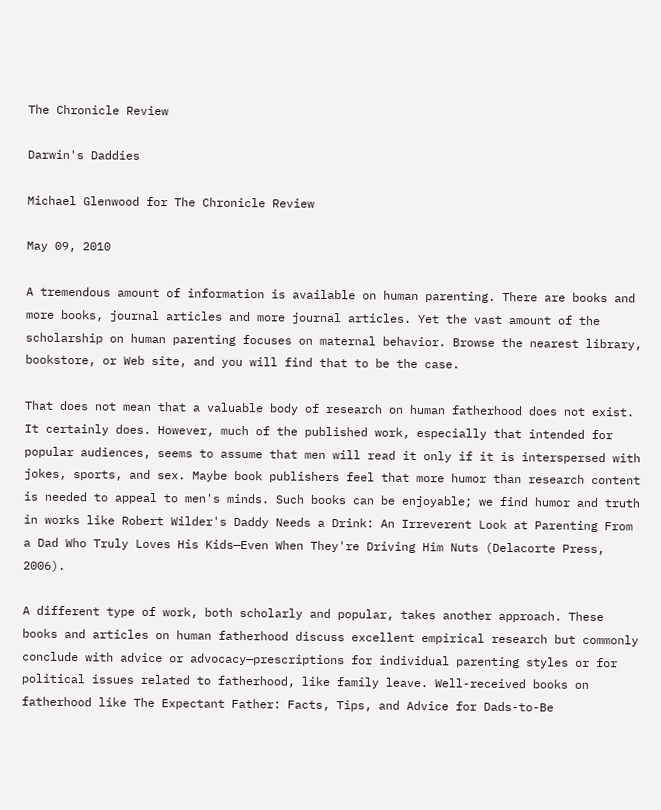The Chronicle Review

Darwin's Daddies

Michael Glenwood for The Chronicle Review

May 09, 2010

A tremendous amount of information is available on human parenting. There are books and more books, journal articles and more journal articles. Yet the vast amount of the scholarship on human parenting focuses on maternal behavior. Browse the nearest library, bookstore, or Web site, and you will find that to be the case.

That does not mean that a valuable body of research on human fatherhood does not exist. It certainly does. However, much of the published work, especially that intended for popular audiences, seems to assume that men will read it only if it is interspersed with jokes, sports, and sex. Maybe book publishers feel that more humor than research content is needed to appeal to men's minds. Such books can be enjoyable; we find humor and truth in works like Robert Wilder's Daddy Needs a Drink: An Irreverent Look at Parenting From a Dad Who Truly Loves His Kids—Even When They're Driving Him Nuts (Delacorte Press, 2006).

A different type of work, both scholarly and popular, takes another approach. These books and articles on human fatherhood discuss excellent empirical research but commonly conclude with advice or advocacy—prescriptions for individual parenting styles or for political issues related to fatherhood, like family leave. Well-received books on fatherhood like The Expectant Father: Facts, Tips, and Advice for Dads-to-Be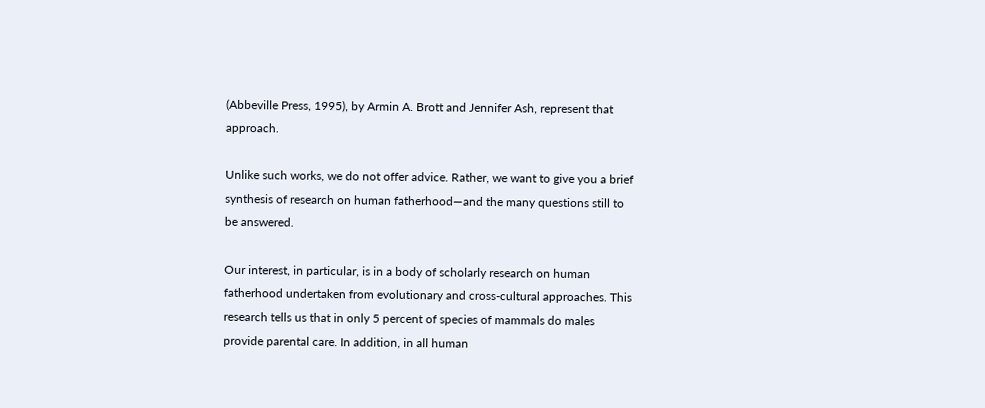(Abbeville Press, 1995), by Armin A. Brott and Jennifer Ash, represent that approach.

Unlike such works, we do not offer advice. Rather, we want to give you a brief synthesis of research on human fatherhood—and the many questions still to be answered.

Our interest, in particular, is in a body of scholarly research on human fatherhood undertaken from evolutionary and cross-cultural approaches. This research tells us that in only 5 percent of species of mammals do males provide parental care. In addition, in all human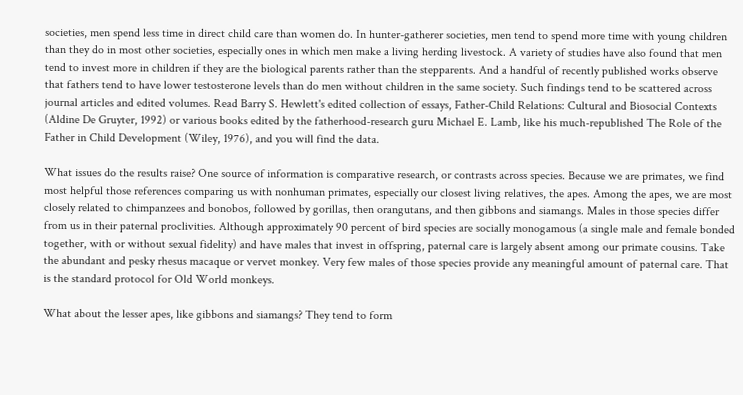societies, men spend less time in direct child care than women do. In hunter-gatherer societies, men tend to spend more time with young children than they do in most other societies, especially ones in which men make a living herding livestock. A variety of studies have also found that men tend to invest more in children if they are the biological parents rather than the stepparents. And a handful of recently published works observe that fathers tend to have lower testosterone levels than do men without children in the same society. Such findings tend to be scattered across journal articles and edited volumes. Read Barry S. Hewlett's edited collection of essays, Father-Child Relations: Cultural and Biosocial Contexts (Aldine De Gruyter, 1992) or various books edited by the fatherhood-research guru Michael E. Lamb, like his much-republished The Role of the Father in Child Development (Wiley, 1976), and you will find the data.

What issues do the results raise? One source of information is comparative research, or contrasts across species. Because we are primates, we find most helpful those references comparing us with nonhuman primates, especially our closest living relatives, the apes. Among the apes, we are most closely related to chimpanzees and bonobos, followed by gorillas, then orangutans, and then gibbons and siamangs. Males in those species differ from us in their paternal proclivities. Although approximately 90 percent of bird species are socially monogamous (a single male and female bonded together, with or without sexual fidelity) and have males that invest in offspring, paternal care is largely absent among our primate cousins. Take the abundant and pesky rhesus macaque or vervet monkey. Very few males of those species provide any meaningful amount of paternal care. That is the standard protocol for Old World monkeys.

What about the lesser apes, like gibbons and siamangs? They tend to form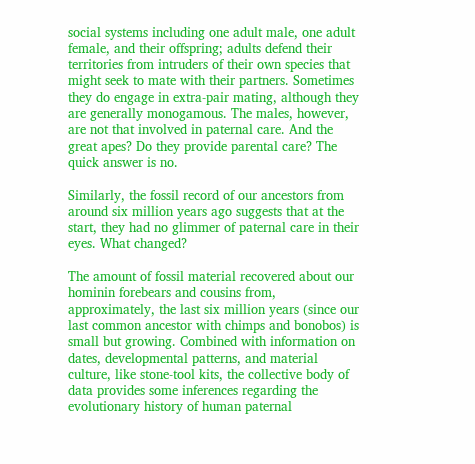social systems including one adult male, one adult female, and their offspring; adults defend their territories from intruders of their own species that might seek to mate with their partners. Sometimes they do engage in extra-pair mating, although they are generally monogamous. The males, however, are not that involved in paternal care. And the great apes? Do they provide parental care? The quick answer is no.

Similarly, the fossil record of our ancestors from around six million years ago suggests that at the start, they had no glimmer of paternal care in their eyes. What changed?

The amount of fossil material recovered about our hominin forebears and cousins from, approximately, the last six million years (since our last common ancestor with chimps and bonobos) is small but growing. Combined with information on dates, developmental patterns, and material culture, like stone-tool kits, the collective body of data provides some inferences regarding the evolutionary history of human paternal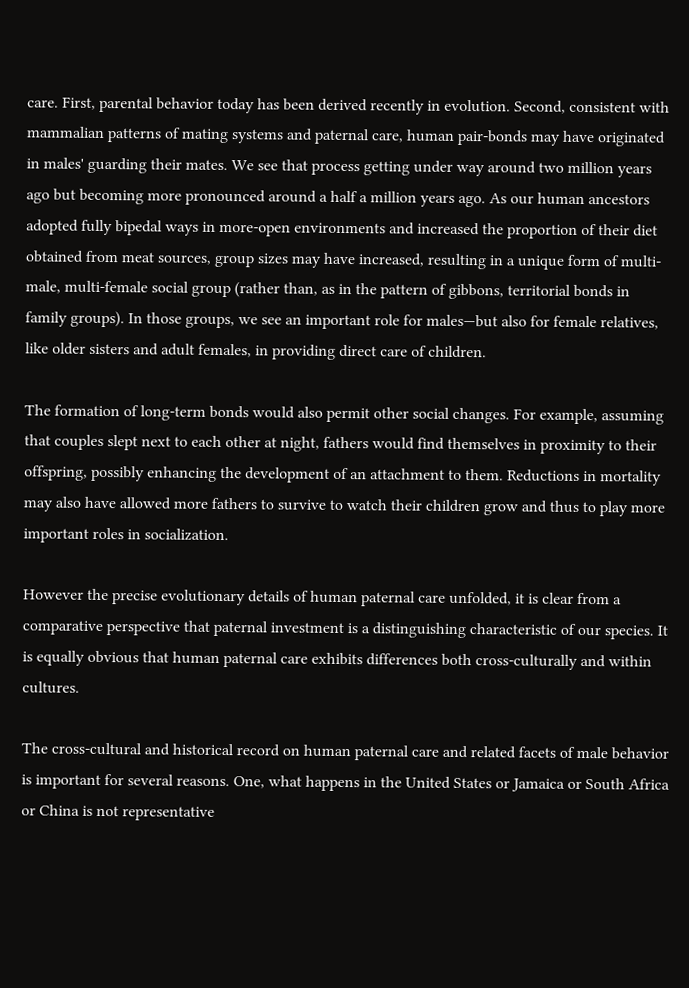care. First, parental behavior today has been derived recently in evolution. Second, consistent with mammalian patterns of mating systems and paternal care, human pair-bonds may have originated in males' guarding their mates. We see that process getting under way around two million years ago but becoming more pronounced around a half a million years ago. As our human ancestors adopted fully bipedal ways in more-open environments and increased the proportion of their diet obtained from meat sources, group sizes may have increased, resulting in a unique form of multi-male, multi-female social group (rather than, as in the pattern of gibbons, territorial bonds in family groups). In those groups, we see an important role for males—but also for female relatives, like older sisters and adult females, in providing direct care of children.

The formation of long-term bonds would also permit other social changes. For example, assuming that couples slept next to each other at night, fathers would find themselves in proximity to their offspring, possibly enhancing the development of an attachment to them. Reductions in mortality may also have allowed more fathers to survive to watch their children grow and thus to play more important roles in socialization.

However the precise evolutionary details of human paternal care unfolded, it is clear from a comparative perspective that paternal investment is a distinguishing characteristic of our species. It is equally obvious that human paternal care exhibits differences both cross-culturally and within cultures.

The cross-cultural and historical record on human paternal care and related facets of male behavior is important for several reasons. One, what happens in the United States or Jamaica or South Africa or China is not representative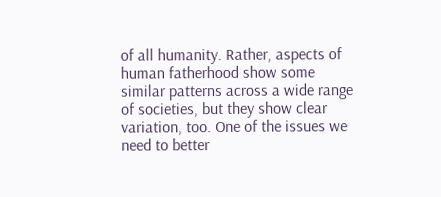of all humanity. Rather, aspects of human fatherhood show some similar patterns across a wide range of societies, but they show clear variation, too. One of the issues we need to better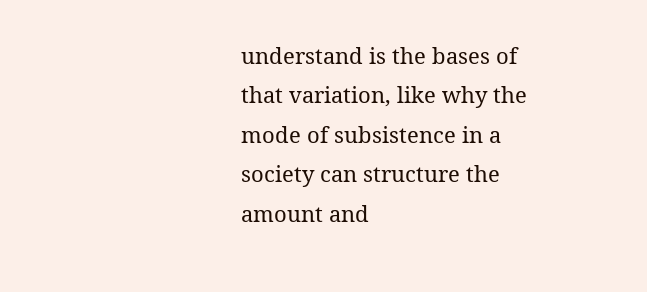understand is the bases of that variation, like why the mode of subsistence in a society can structure the amount and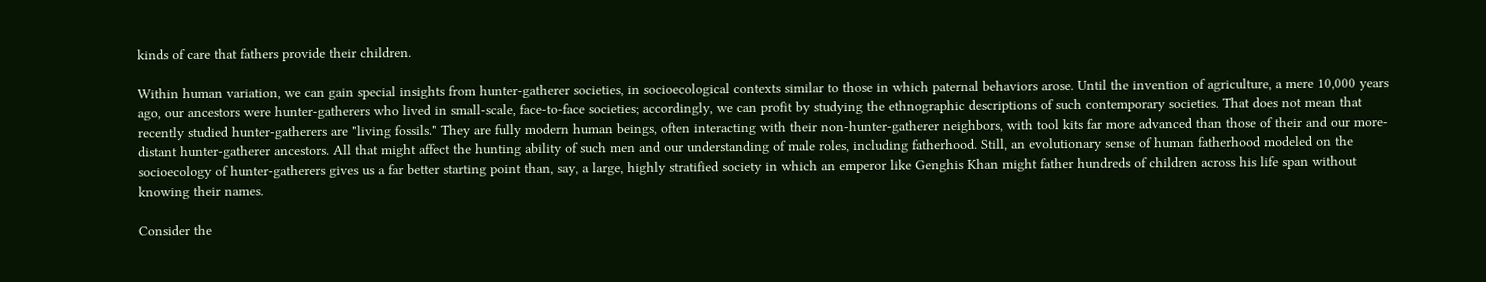kinds of care that fathers provide their children.

Within human variation, we can gain special insights from hunter-gatherer societies, in socioecological contexts similar to those in which paternal behaviors arose. Until the invention of agriculture, a mere 10,000 years ago, our ancestors were hunter-gatherers who lived in small-scale, face-to-face societies; accordingly, we can profit by studying the ethnographic descriptions of such contemporary societies. That does not mean that recently studied hunter-gatherers are "living fossils." They are fully modern human beings, often interacting with their non-hunter-gatherer neighbors, with tool kits far more advanced than those of their and our more-distant hunter-gatherer ancestors. All that might affect the hunting ability of such men and our understanding of male roles, including fatherhood. Still, an evolutionary sense of human fatherhood modeled on the socioecology of hunter-gatherers gives us a far better starting point than, say, a large, highly stratified society in which an emperor like Genghis Khan might father hundreds of children across his life span without knowing their names.

Consider the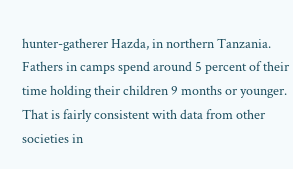hunter-gatherer Hazda, in northern Tanzania. Fathers in camps spend around 5 percent of their time holding their children 9 months or younger. That is fairly consistent with data from other societies in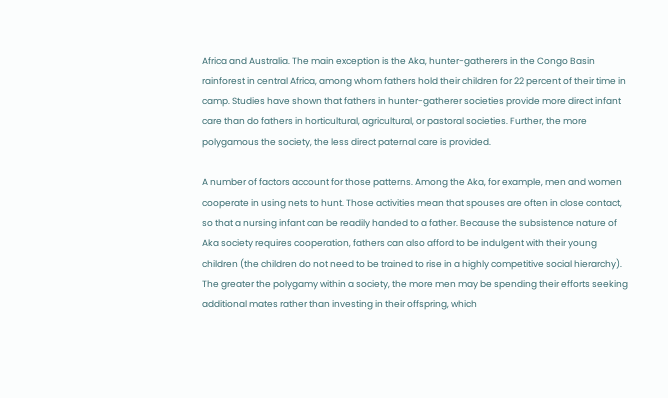Africa and Australia. The main exception is the Aka, hunter-gatherers in the Congo Basin rainforest in central Africa, among whom fathers hold their children for 22 percent of their time in camp. Studies have shown that fathers in hunter-gatherer societies provide more direct infant care than do fathers in horticultural, agricultural, or pastoral societies. Further, the more polygamous the society, the less direct paternal care is provided.

A number of factors account for those patterns. Among the Aka, for example, men and women cooperate in using nets to hunt. Those activities mean that spouses are often in close contact, so that a nursing infant can be readily handed to a father. Because the subsistence nature of Aka society requires cooperation, fathers can also afford to be indulgent with their young children (the children do not need to be trained to rise in a highly competitive social hierarchy). The greater the polygamy within a society, the more men may be spending their efforts seeking additional mates rather than investing in their offspring, which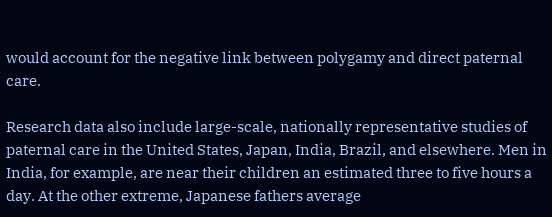would account for the negative link between polygamy and direct paternal care.

Research data also include large-scale, nationally representative studies of paternal care in the United States, Japan, India, Brazil, and elsewhere. Men in India, for example, are near their children an estimated three to five hours a day. At the other extreme, Japanese fathers average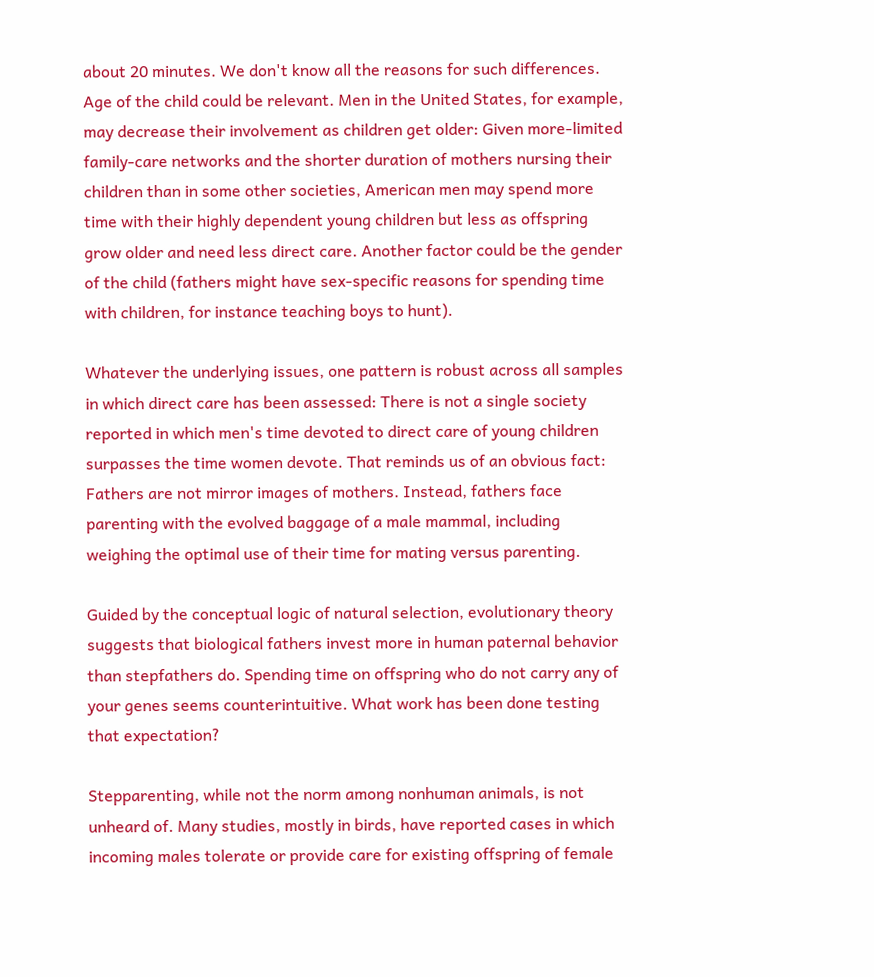about 20 minutes. We don't know all the reasons for such differences. Age of the child could be relevant. Men in the United States, for example, may decrease their involvement as children get older: Given more-limited family-care networks and the shorter duration of mothers nursing their children than in some other societies, American men may spend more time with their highly dependent young children but less as offspring grow older and need less direct care. Another factor could be the gender of the child (fathers might have sex-specific reasons for spending time with children, for instance teaching boys to hunt).

Whatever the underlying issues, one pattern is robust across all samples in which direct care has been assessed: There is not a single society reported in which men's time devoted to direct care of young children surpasses the time women devote. That reminds us of an obvious fact: Fathers are not mirror images of mothers. Instead, fathers face parenting with the evolved baggage of a male mammal, including weighing the optimal use of their time for mating versus parenting.

Guided by the conceptual logic of natural selection, evolutionary theory suggests that biological fathers invest more in human paternal behavior than stepfathers do. Spending time on offspring who do not carry any of your genes seems counterintuitive. What work has been done testing that expectation?

Stepparenting, while not the norm among nonhuman animals, is not unheard of. Many studies, mostly in birds, have reported cases in which incoming males tolerate or provide care for existing offspring of female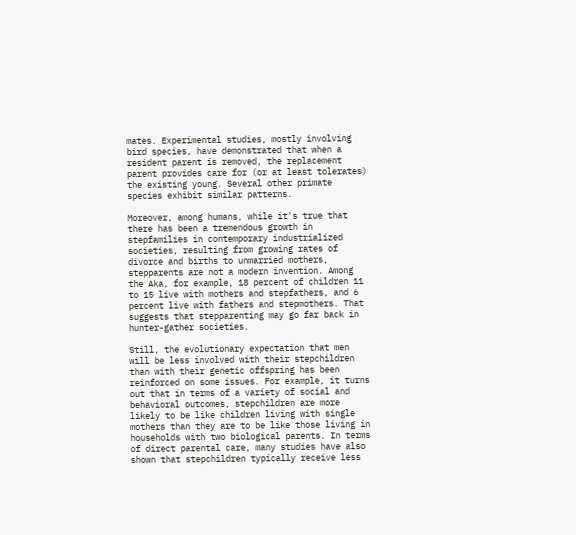mates. Experimental studies, mostly involving bird species, have demonstrated that when a resident parent is removed, the replacement parent provides care for (or at least tolerates) the existing young. Several other primate species exhibit similar patterns.

Moreover, among humans, while it's true that there has been a tremendous growth in stepfamilies in contemporary industrialized societies, resulting from growing rates of divorce and births to unmarried mothers, stepparents are not a modern invention. Among the Aka, for example, 18 percent of children 11 to 15 live with mothers and stepfathers, and 6 percent live with fathers and stepmothers. That suggests that stepparenting may go far back in hunter-gather societies.

Still, the evolutionary expectation that men will be less involved with their stepchildren than with their genetic offspring has been reinforced on some issues. For example, it turns out that in terms of a variety of social and behavioral outcomes, stepchildren are more likely to be like children living with single mothers than they are to be like those living in households with two biological parents. In terms of direct parental care, many studies have also shown that stepchildren typically receive less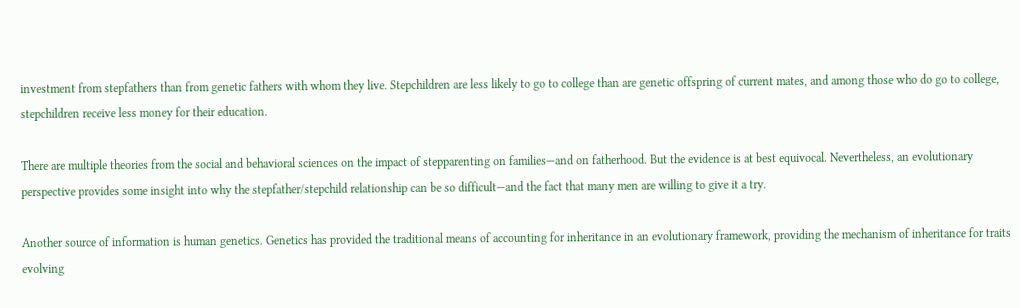investment from stepfathers than from genetic fathers with whom they live. Stepchildren are less likely to go to college than are genetic offspring of current mates, and among those who do go to college, stepchildren receive less money for their education.

There are multiple theories from the social and behavioral sciences on the impact of stepparenting on families—and on fatherhood. But the evidence is at best equivocal. Nevertheless, an evolutionary perspective provides some insight into why the stepfather/stepchild relationship can be so difficult—and the fact that many men are willing to give it a try.

Another source of information is human genetics. Genetics has provided the traditional means of accounting for inheritance in an evolutionary framework, providing the mechanism of inheritance for traits evolving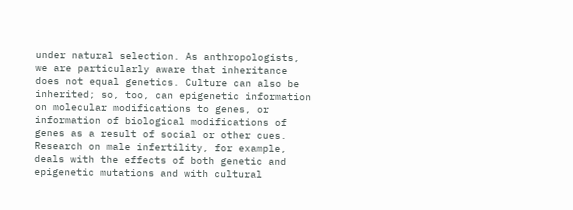under natural selection. As anthropologists, we are particularly aware that inheritance does not equal genetics. Culture can also be inherited; so, too, can epigenetic information on molecular modifications to genes, or information of biological modifications of genes as a result of social or other cues. Research on male infertility, for example, deals with the effects of both genetic and epigenetic mutations and with cultural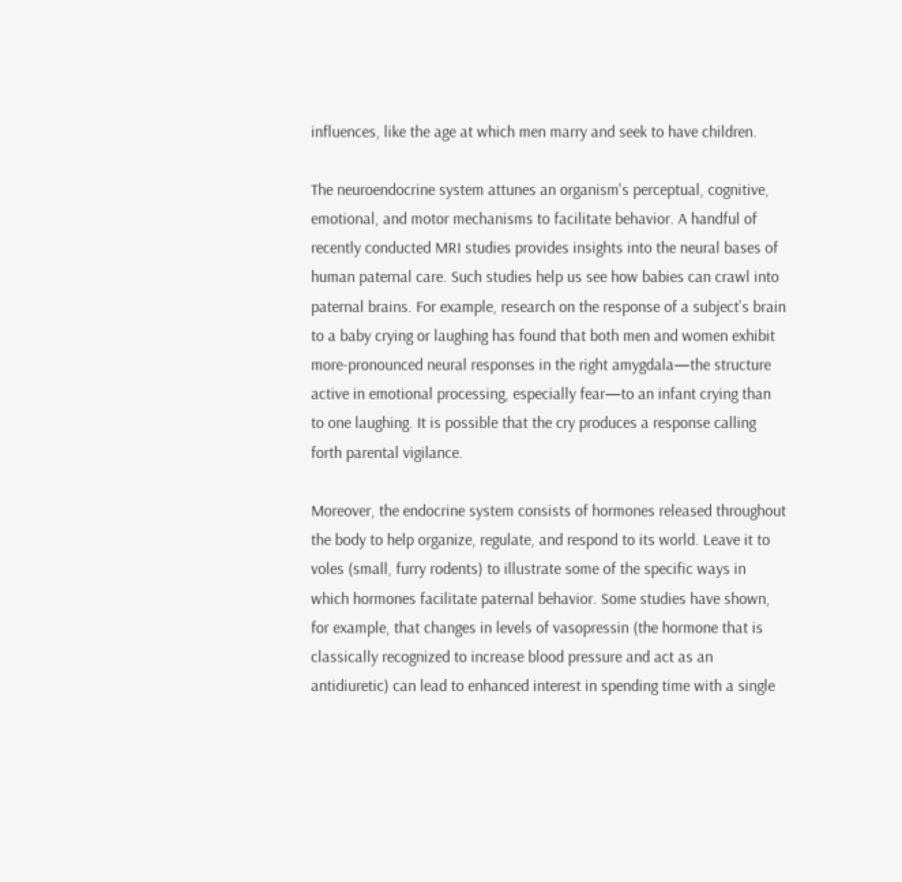influences, like the age at which men marry and seek to have children.

The neuroendocrine system attunes an organism's perceptual, cognitive, emotional, and motor mechanisms to facilitate behavior. A handful of recently conducted MRI studies provides insights into the neural bases of human paternal care. Such studies help us see how babies can crawl into paternal brains. For example, research on the response of a subject's brain to a baby crying or laughing has found that both men and women exhibit more-pronounced neural responses in the right amygdala—the structure active in emotional processing, especially fear—to an infant crying than to one laughing. It is possible that the cry produces a response calling forth parental vigilance.

Moreover, the endocrine system consists of hormones released throughout the body to help organize, regulate, and respond to its world. Leave it to voles (small, furry rodents) to illustrate some of the specific ways in which hormones facilitate paternal behavior. Some studies have shown, for example, that changes in levels of vasopressin (the hormone that is classically recognized to increase blood pressure and act as an antidiuretic) can lead to enhanced interest in spending time with a single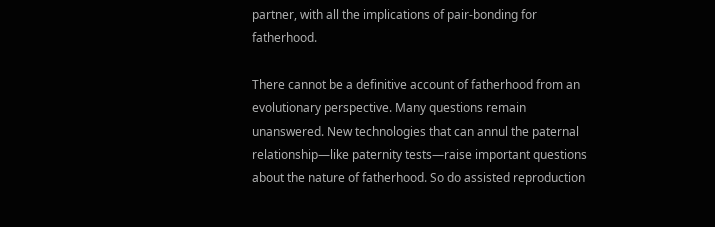partner, with all the implications of pair-bonding for fatherhood.

There cannot be a definitive account of fatherhood from an evolutionary perspective. Many questions remain unanswered. New technologies that can annul the paternal relationship—like paternity tests—raise important questions about the nature of fatherhood. So do assisted reproduction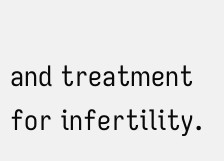and treatment for infertility.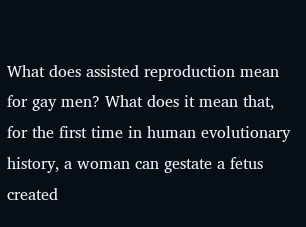What does assisted reproduction mean for gay men? What does it mean that, for the first time in human evolutionary history, a woman can gestate a fetus created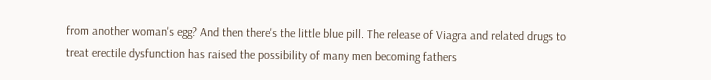from another woman's egg? And then there's the little blue pill. The release of Viagra and related drugs to treat erectile dysfunction has raised the possibility of many men becoming fathers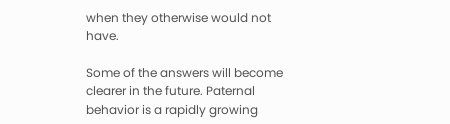when they otherwise would not have.

Some of the answers will become clearer in the future. Paternal behavior is a rapidly growing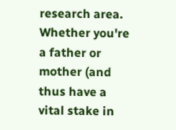research area. Whether you're a father or mother (and thus have a vital stake in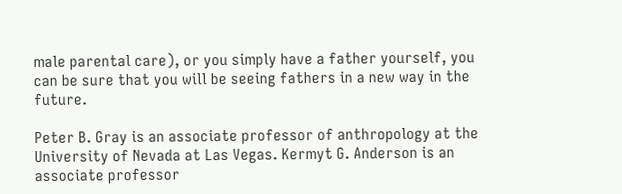male parental care), or you simply have a father yourself, you can be sure that you will be seeing fathers in a new way in the future.

Peter B. Gray is an associate professor of anthropology at the University of Nevada at Las Vegas. Kermyt G. Anderson is an associate professor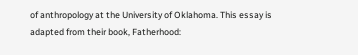of anthropology at the University of Oklahoma. This essay is adapted from their book, Fatherhood: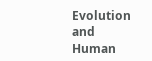Evolution and Human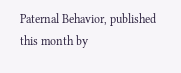Paternal Behavior, published this month by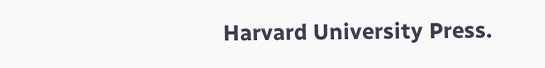Harvard University Press.